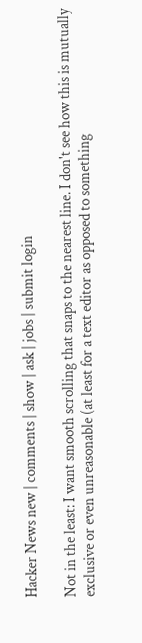Hacker News new | comments | show | ask | jobs | submit login

Not in the least: I want smooth scrolling that snaps to the nearest line. I don't see how this is mutually exclusive or even unreasonable (at least for a text editor as opposed to something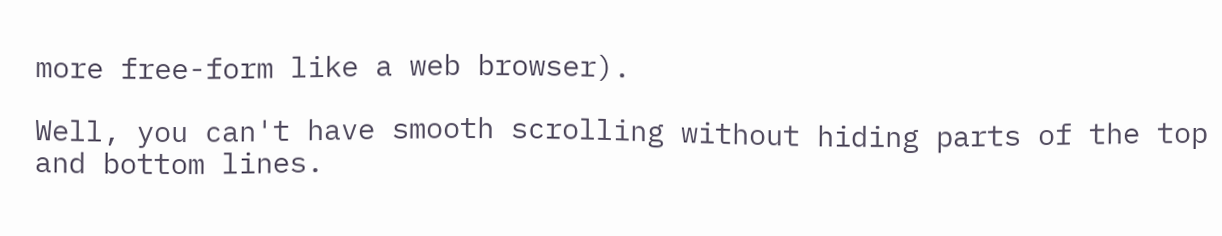more free-form like a web browser).

Well, you can't have smooth scrolling without hiding parts of the top and bottom lines.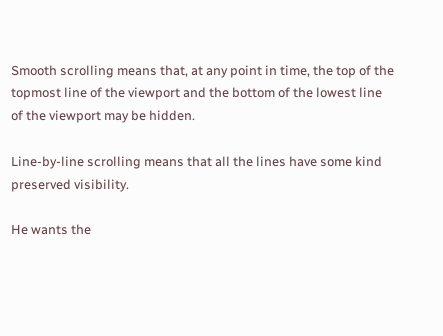Smooth scrolling means that, at any point in time, the top of the topmost line of the viewport and the bottom of the lowest line of the viewport may be hidden.

Line-by-line scrolling means that all the lines have some kind preserved visibility.

He wants the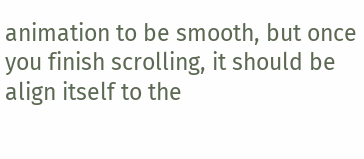animation to be smooth, but once you finish scrolling, it should be align itself to the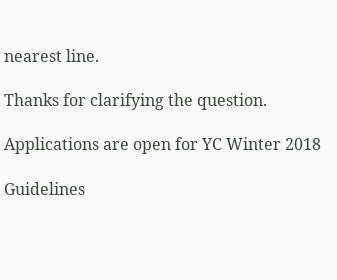nearest line.

Thanks for clarifying the question.

Applications are open for YC Winter 2018

Guidelines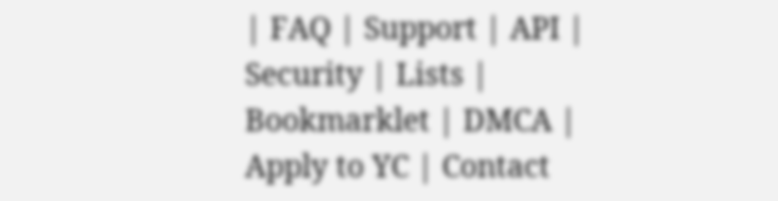| FAQ | Support | API | Security | Lists | Bookmarklet | DMCA | Apply to YC | Contact